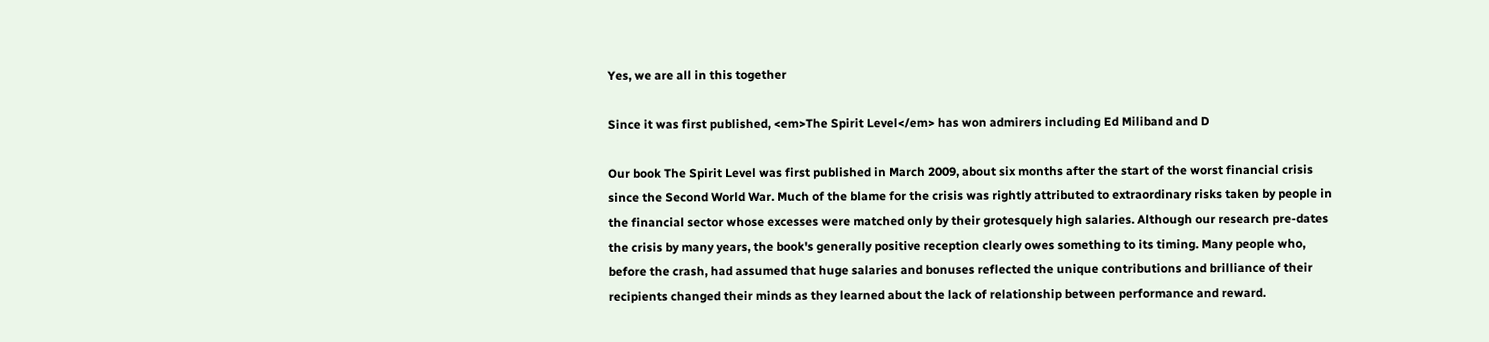Yes, we are all in this together

Since it was first published, <em>The Spirit Level</em> has won admirers including Ed Miliband and D

Our book The Spirit Level was first published in March 2009, about six months after the start of the worst financial crisis since the Second World War. Much of the blame for the crisis was rightly attributed to extraordinary risks taken by people in the financial sector whose excesses were matched only by their grotesquely high salaries. Although our research pre-dates the crisis by many years, the book's generally positive reception clearly owes something to its timing. Many people who, before the crash, had assumed that huge salaries and bonuses reflected the unique contributions and brilliance of their recipients changed their minds as they learned about the lack of relationship between performance and reward.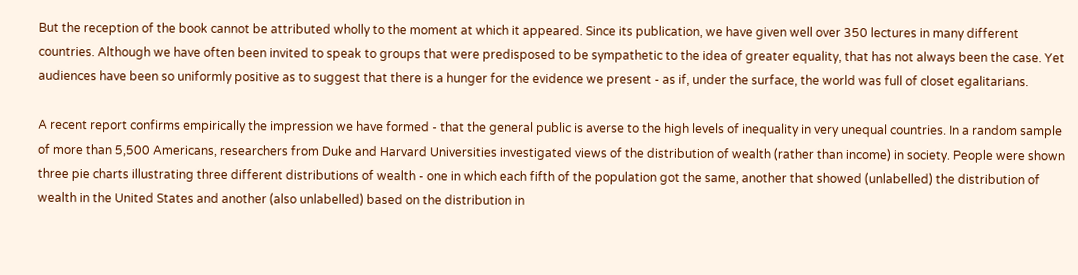But the reception of the book cannot be attributed wholly to the moment at which it appeared. Since its publication, we have given well over 350 lectures in many different countries. Although we have often been invited to speak to groups that were predisposed to be sympathetic to the idea of greater equality, that has not always been the case. Yet audiences have been so uniformly positive as to suggest that there is a hunger for the evidence we present - as if, under the surface, the world was full of closet egalitarians.

A recent report confirms empirically the impression we have formed - that the general public is averse to the high levels of inequality in very unequal countries. In a random sample of more than 5,500 Americans, researchers from Duke and Harvard Universities investigated views of the distribution of wealth (rather than income) in society. People were shown three pie charts illustrating three different distributions of wealth - one in which each fifth of the population got the same, another that showed (unlabelled) the distribution of wealth in the United States and another (also unlabelled) based on the distribution in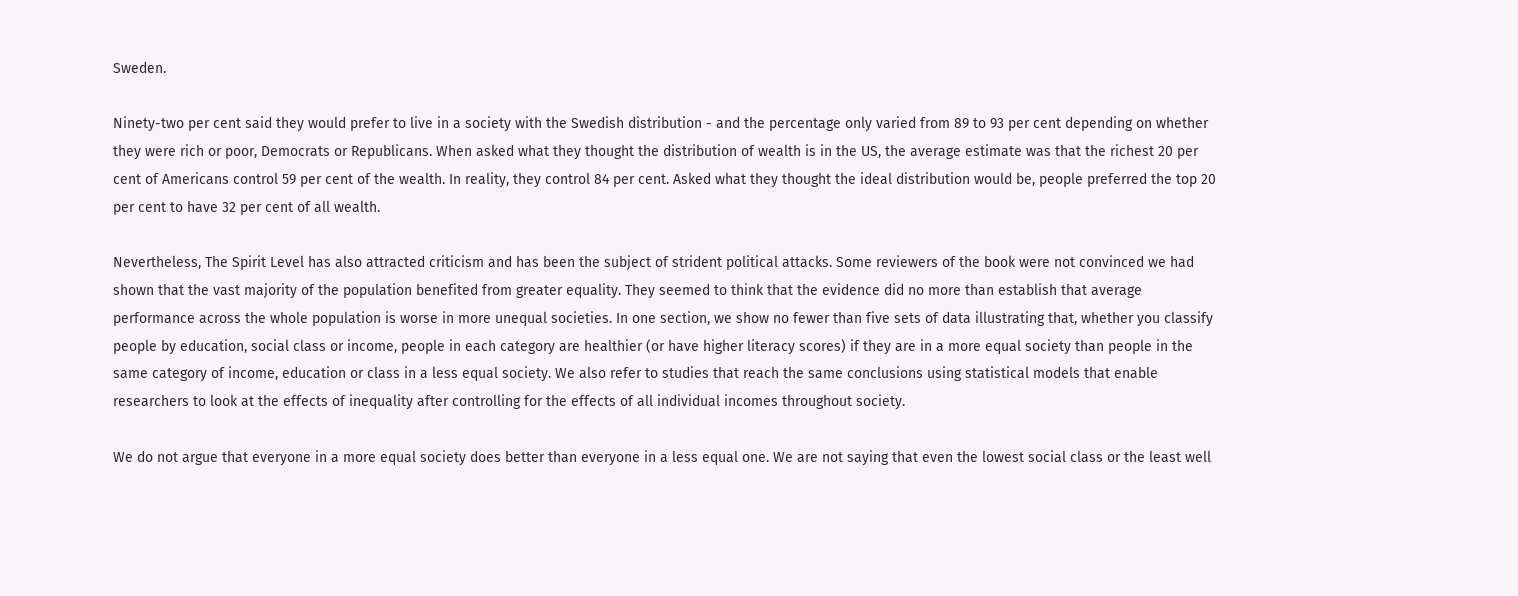Sweden.

Ninety-two per cent said they would prefer to live in a society with the Swedish distribution - and the percentage only varied from 89 to 93 per cent depending on whether they were rich or poor, Democrats or Republicans. When asked what they thought the distribution of wealth is in the US, the average estimate was that the richest 20 per cent of Americans control 59 per cent of the wealth. In reality, they control 84 per cent. Asked what they thought the ideal distribution would be, people preferred the top 20 per cent to have 32 per cent of all wealth.

Nevertheless, The Spirit Level has also attracted criticism and has been the subject of strident political attacks. Some reviewers of the book were not convinced we had shown that the vast majority of the population benefited from greater equality. They seemed to think that the evidence did no more than establish that average performance across the whole population is worse in more unequal societies. In one section, we show no fewer than five sets of data illustrating that, whether you classify people by education, social class or income, people in each category are healthier (or have higher literacy scores) if they are in a more equal society than people in the same category of income, education or class in a less equal society. We also refer to studies that reach the same conclusions using statistical models that enable researchers to look at the effects of inequality after controlling for the effects of all individual incomes throughout society.

We do not argue that everyone in a more equal society does better than everyone in a less equal one. We are not saying that even the lowest social class or the least well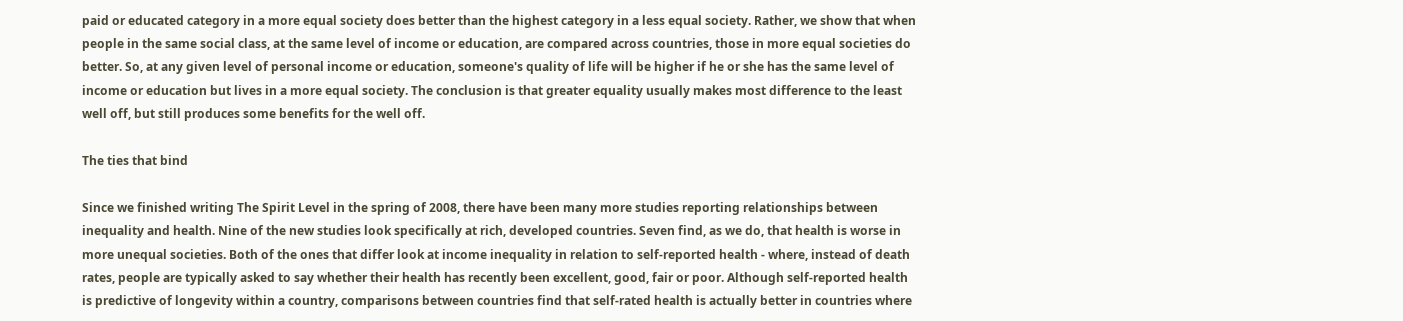paid or educated category in a more equal society does better than the highest category in a less equal society. Rather, we show that when people in the same social class, at the same level of income or education, are compared across countries, those in more equal societies do better. So, at any given level of personal income or education, someone's quality of life will be higher if he or she has the same level of income or education but lives in a more equal society. The conclusion is that greater equality usually makes most difference to the least well off, but still produces some benefits for the well off.

The ties that bind

Since we finished writing The Spirit Level in the spring of 2008, there have been many more studies reporting relationships between inequality and health. Nine of the new studies look specifically at rich, developed countries. Seven find, as we do, that health is worse in more unequal societies. Both of the ones that differ look at income inequality in relation to self-reported health - where, instead of death rates, people are typically asked to say whether their health has recently been excellent, good, fair or poor. Although self-reported health is predictive of longevity within a country, comparisons between countries find that self-rated health is actually better in countries where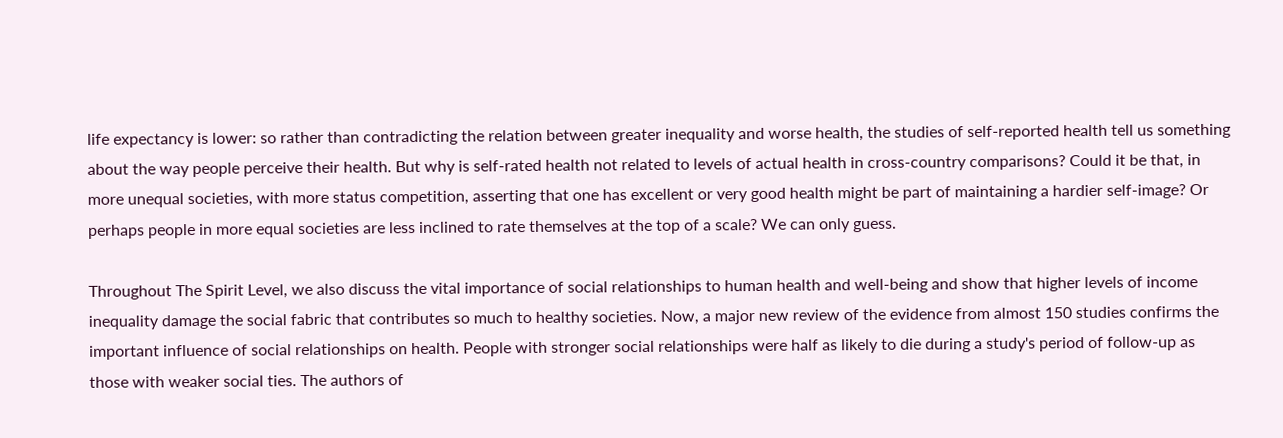life expectancy is lower: so rather than contradicting the relation between greater inequality and worse health, the studies of self-reported health tell us something about the way people perceive their health. But why is self-rated health not related to levels of actual health in cross-country comparisons? Could it be that, in more unequal societies, with more status competition, asserting that one has excellent or very good health might be part of maintaining a hardier self-image? Or perhaps people in more equal societies are less inclined to rate themselves at the top of a scale? We can only guess.

Throughout The Spirit Level, we also discuss the vital importance of social relationships to human health and well-being and show that higher levels of income inequality damage the social fabric that contributes so much to healthy societies. Now, a major new review of the evidence from almost 150 studies confirms the important influence of social relationships on health. People with stronger social relationships were half as likely to die during a study's period of follow-up as those with weaker social ties. The authors of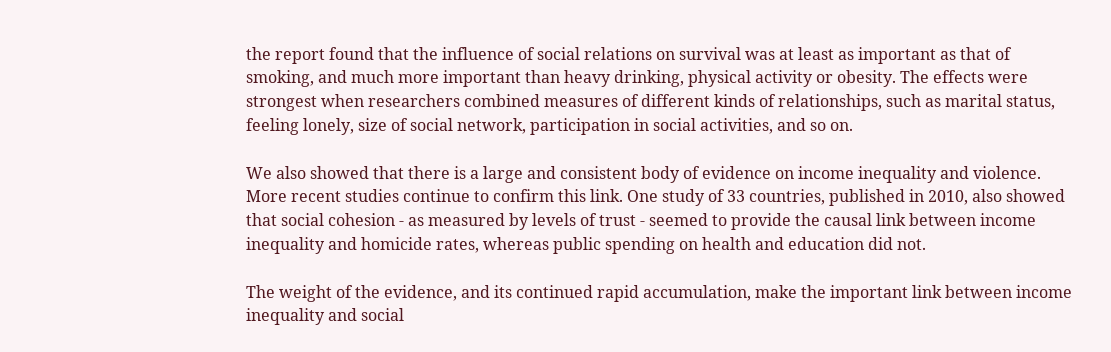the report found that the influence of social relations on survival was at least as important as that of smoking, and much more important than heavy drinking, physical activity or obesity. The effects were strongest when researchers combined measures of different kinds of relationships, such as marital status, feeling lonely, size of social network, participation in social activities, and so on.

We also showed that there is a large and consistent body of evidence on income inequality and violence. More recent studies continue to confirm this link. One study of 33 countries, published in 2010, also showed that social cohesion - as measured by levels of trust - seemed to provide the causal link between income inequality and homicide rates, whereas public spending on health and education did not.

The weight of the evidence, and its continued rapid accumulation, make the important link between income inequality and social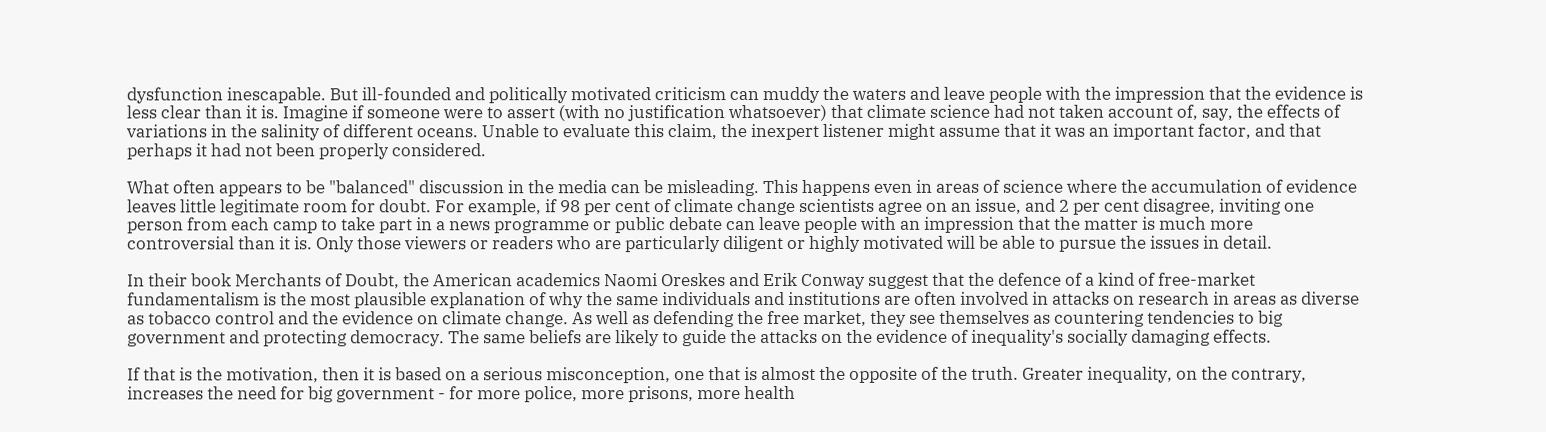dysfunction inescapable. But ill-founded and politically motivated criticism can muddy the waters and leave people with the impression that the evidence is less clear than it is. Imagine if someone were to assert (with no justification whatsoever) that climate science had not taken account of, say, the effects of variations in the salinity of different oceans. Unable to evaluate this claim, the inexpert listener might assume that it was an important factor, and that perhaps it had not been properly considered.

What often appears to be "balanced" discussion in the media can be misleading. This happens even in areas of science where the accumulation of evidence leaves little legitimate room for doubt. For example, if 98 per cent of climate change scientists agree on an issue, and 2 per cent disagree, inviting one person from each camp to take part in a news programme or public debate can leave people with an impression that the matter is much more controversial than it is. Only those viewers or readers who are particularly diligent or highly motivated will be able to pursue the issues in detail.

In their book Merchants of Doubt, the American academics Naomi Oreskes and Erik Conway suggest that the defence of a kind of free-market fundamentalism is the most plausible explanation of why the same individuals and institutions are often involved in attacks on research in areas as diverse as tobacco control and the evidence on climate change. As well as defending the free market, they see themselves as countering tendencies to big government and protecting democracy. The same beliefs are likely to guide the attacks on the evidence of inequality's socially damaging effects.

If that is the motivation, then it is based on a serious misconception, one that is almost the opposite of the truth. Greater inequality, on the contrary, increases the need for big government - for more police, more prisons, more health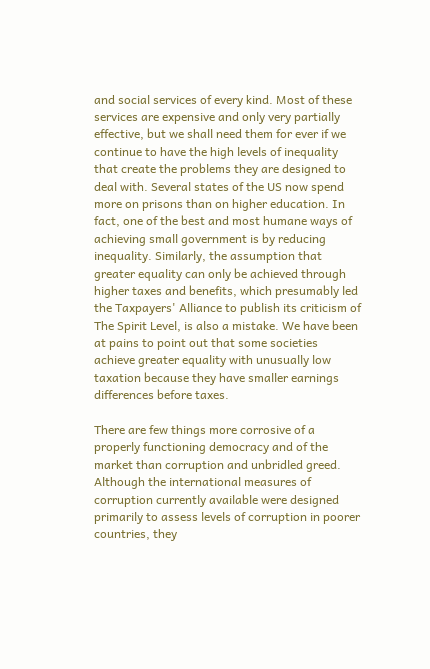and social services of every kind. Most of these services are expensive and only very partially effective, but we shall need them for ever if we continue to have the high levels of inequality that create the problems they are designed to deal with. Several states of the US now spend more on prisons than on higher education. In fact, one of the best and most humane ways of achieving small government is by reducing inequality. Similarly, the assumption that greater equality can only be achieved through higher taxes and benefits, which presumably led the Taxpayers' Alliance to publish its criticism of The Spirit Level, is also a mistake. We have been at pains to point out that some societies achieve greater equality with unusually low taxation because they have smaller earnings differences before taxes.

There are few things more corrosive of a properly functioning democracy and of the market than corruption and unbridled greed. Although the international measures of corruption currently available were designed primarily to assess levels of corruption in poorer countries, they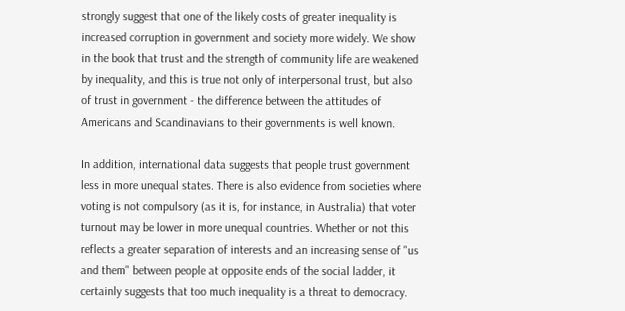strongly suggest that one of the likely costs of greater inequality is increased corruption in government and society more widely. We show in the book that trust and the strength of community life are weakened by inequality, and this is true not only of interpersonal trust, but also of trust in government - the difference between the attitudes of Americans and Scandinavians to their governments is well known.

In addition, international data suggests that people trust government less in more unequal states. There is also evidence from societies where voting is not compulsory (as it is, for instance, in Australia) that voter turnout may be lower in more unequal countries. Whether or not this reflects a greater separation of interests and an increasing sense of "us and them" between people at opposite ends of the social ladder, it certainly suggests that too much inequality is a threat to democracy.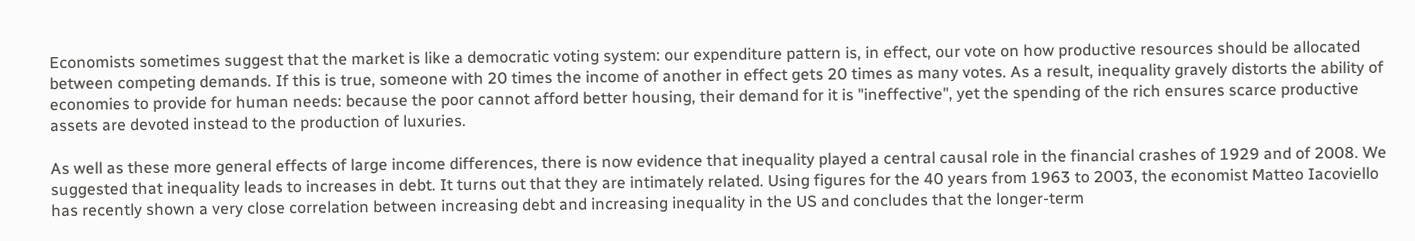Economists sometimes suggest that the market is like a democratic voting system: our expenditure pattern is, in effect, our vote on how productive resources should be allocated between competing demands. If this is true, someone with 20 times the income of another in effect gets 20 times as many votes. As a result, inequality gravely distorts the ability of economies to provide for human needs: because the poor cannot afford better housing, their demand for it is "ineffective", yet the spending of the rich ensures scarce productive assets are devoted instead to the production of luxuries.

As well as these more general effects of large income differences, there is now evidence that inequality played a central causal role in the financial crashes of 1929 and of 2008. We suggested that inequality leads to increases in debt. It turns out that they are intimately related. Using figures for the 40 years from 1963 to 2003, the economist Matteo Iacoviello has recently shown a very close correlation between increasing debt and increasing inequality in the US and concludes that the longer-term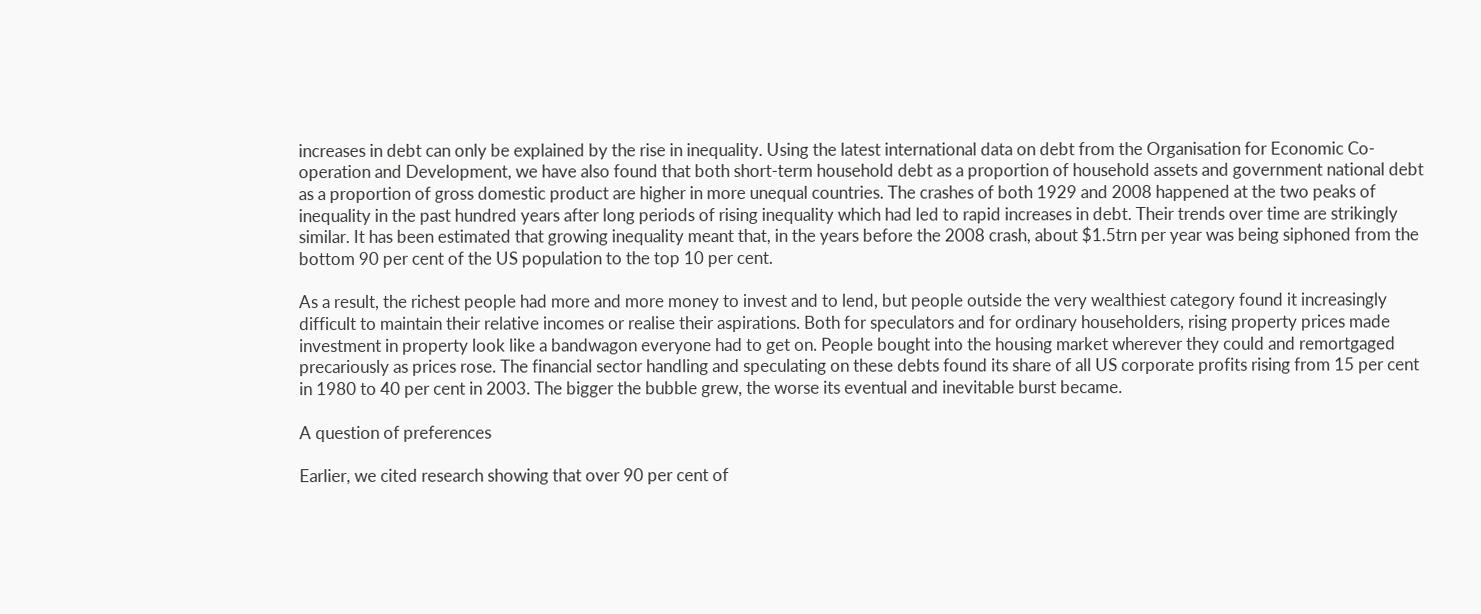increases in debt can only be explained by the rise in inequality. Using the latest international data on debt from the Organisation for Economic Co-operation and Development, we have also found that both short-term household debt as a proportion of household assets and government national debt as a proportion of gross domestic product are higher in more unequal countries. The crashes of both 1929 and 2008 happened at the two peaks of inequality in the past hundred years after long periods of rising inequality which had led to rapid increases in debt. Their trends over time are strikingly similar. It has been estimated that growing inequality meant that, in the years before the 2008 crash, about $1.5trn per year was being siphoned from the bottom 90 per cent of the US population to the top 10 per cent.

As a result, the richest people had more and more money to invest and to lend, but people outside the very wealthiest category found it increasingly difficult to maintain their relative incomes or realise their aspirations. Both for speculators and for ordinary householders, rising property prices made investment in property look like a bandwagon everyone had to get on. People bought into the housing market wherever they could and remortgaged precariously as prices rose. The financial sector handling and speculating on these debts found its share of all US corporate profits rising from 15 per cent in 1980 to 40 per cent in 2003. The bigger the bubble grew, the worse its eventual and inevitable burst became.

A question of preferences

Earlier, we cited research showing that over 90 per cent of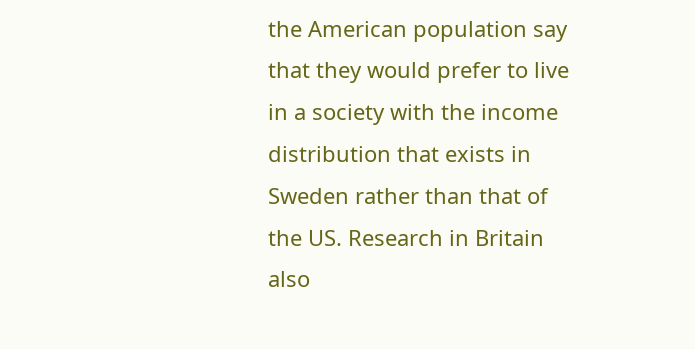the American population say that they would prefer to live in a society with the income distribution that exists in Sweden rather than that of the US. Research in Britain also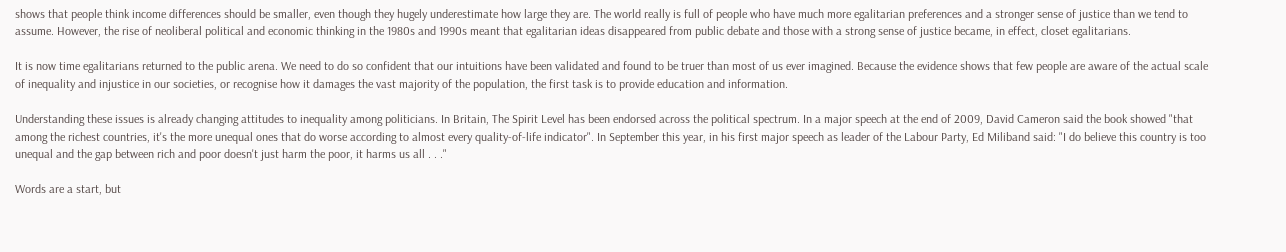shows that people think income differences should be smaller, even though they hugely underestimate how large they are. The world really is full of people who have much more egalitarian preferences and a stronger sense of justice than we tend to assume. However, the rise of neoliberal political and economic thinking in the 1980s and 1990s meant that egalitarian ideas disappeared from public debate and those with a strong sense of justice became, in effect, closet egalitarians.

It is now time egalitarians returned to the public arena. We need to do so confident that our intuitions have been validated and found to be truer than most of us ever imagined. Because the evidence shows that few people are aware of the actual scale of inequality and injustice in our societies, or recognise how it damages the vast majority of the population, the first task is to provide education and information.

Understanding these issues is already changing attitudes to inequality among politicians. In Britain, The Spirit Level has been endorsed across the political spectrum. In a major speech at the end of 2009, David Cameron said the book showed "that among the richest countries, it's the more unequal ones that do worse according to almost every quality-of-life indicator". In September this year, in his first major speech as leader of the Labour Party, Ed Miliband said: "I do believe this country is too unequal and the gap between rich and poor doesn't just harm the poor, it harms us all . . ."

Words are a start, but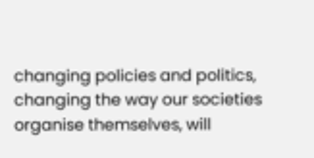changing policies and politics, changing the way our societies organise themselves, will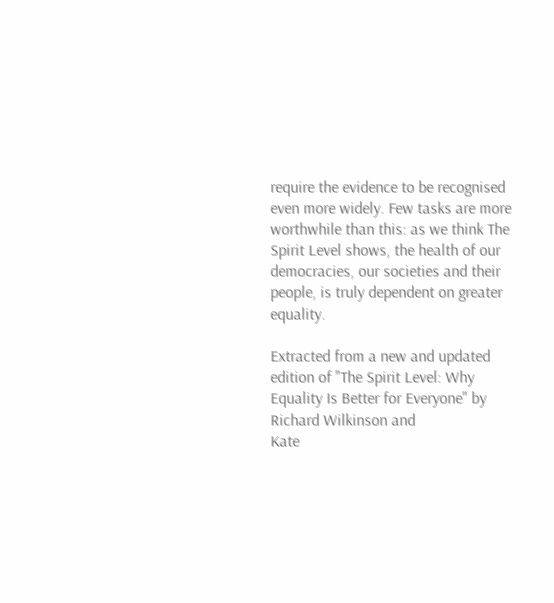require the evidence to be recognised even more widely. Few tasks are more worthwhile than this: as we think The Spirit Level shows, the health of our democracies, our societies and their people, is truly dependent on greater equality.

Extracted from a new and updated edition of "The Spirit Level: Why Equality Is Better for Everyone" by Richard Wilkinson and
Kate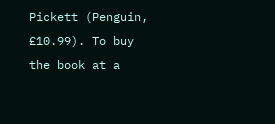Pickett (Penguin, £10.99). To buy the book at a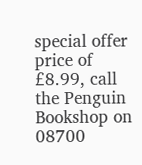special offer price of £8.99, call the Penguin Bookshop on 08700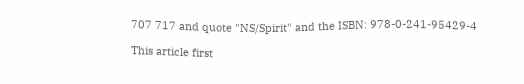707 717 and quote "NS/Spirit" and the ISBN: 978-0-241-95429-4

This article first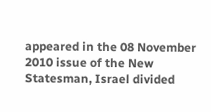appeared in the 08 November 2010 issue of the New Statesman, Israel divided